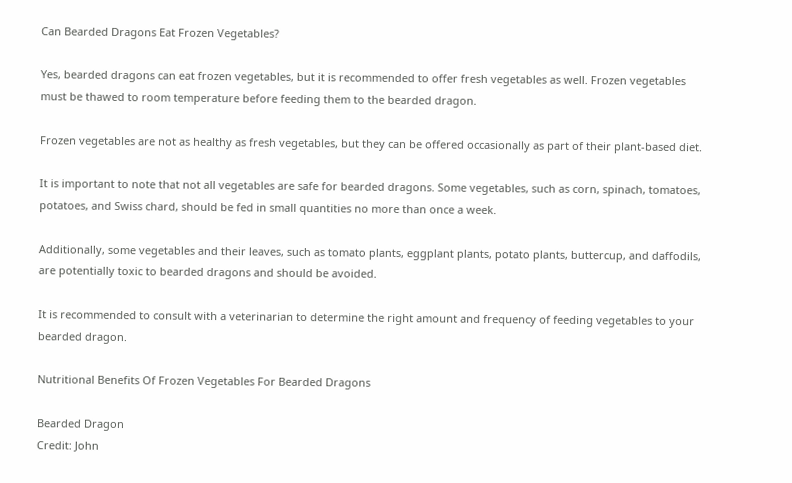Can Bearded Dragons Eat Frozen Vegetables?

Yes, bearded dragons can eat frozen vegetables, but it is recommended to offer fresh vegetables as well. Frozen vegetables must be thawed to room temperature before feeding them to the bearded dragon.

Frozen vegetables are not as healthy as fresh vegetables, but they can be offered occasionally as part of their plant-based diet.

It is important to note that not all vegetables are safe for bearded dragons. Some vegetables, such as corn, spinach, tomatoes, potatoes, and Swiss chard, should be fed in small quantities no more than once a week.

Additionally, some vegetables and their leaves, such as tomato plants, eggplant plants, potato plants, buttercup, and daffodils, are potentially toxic to bearded dragons and should be avoided.

It is recommended to consult with a veterinarian to determine the right amount and frequency of feeding vegetables to your bearded dragon.

Nutritional Benefits Of Frozen Vegetables For Bearded Dragons

Bearded Dragon
Credit: John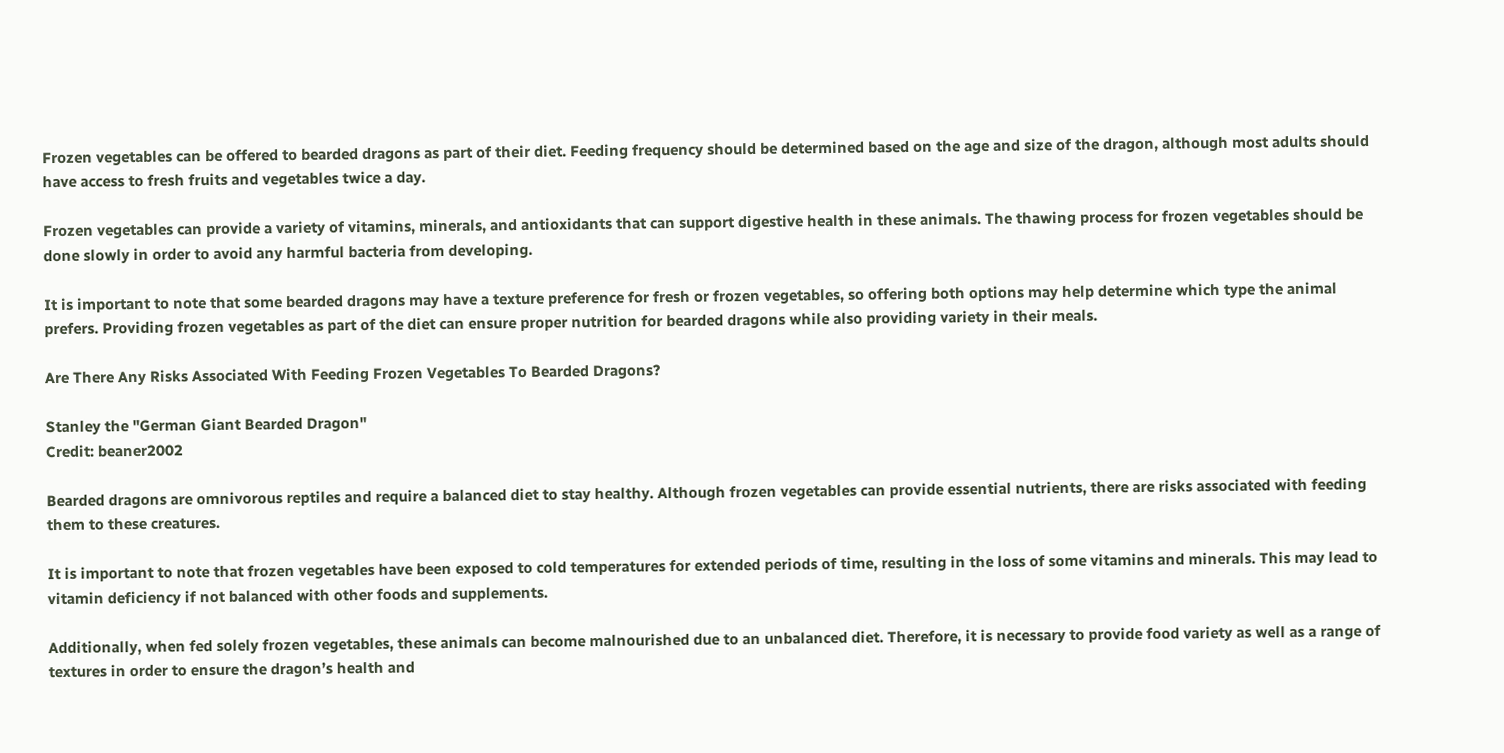Frozen vegetables can be offered to bearded dragons as part of their diet. Feeding frequency should be determined based on the age and size of the dragon, although most adults should have access to fresh fruits and vegetables twice a day.

Frozen vegetables can provide a variety of vitamins, minerals, and antioxidants that can support digestive health in these animals. The thawing process for frozen vegetables should be done slowly in order to avoid any harmful bacteria from developing.

It is important to note that some bearded dragons may have a texture preference for fresh or frozen vegetables, so offering both options may help determine which type the animal prefers. Providing frozen vegetables as part of the diet can ensure proper nutrition for bearded dragons while also providing variety in their meals.

Are There Any Risks Associated With Feeding Frozen Vegetables To Bearded Dragons?

Stanley the "German Giant Bearded Dragon"
Credit: beaner2002

Bearded dragons are omnivorous reptiles and require a balanced diet to stay healthy. Although frozen vegetables can provide essential nutrients, there are risks associated with feeding them to these creatures.

It is important to note that frozen vegetables have been exposed to cold temperatures for extended periods of time, resulting in the loss of some vitamins and minerals. This may lead to vitamin deficiency if not balanced with other foods and supplements.

Additionally, when fed solely frozen vegetables, these animals can become malnourished due to an unbalanced diet. Therefore, it is necessary to provide food variety as well as a range of textures in order to ensure the dragon’s health and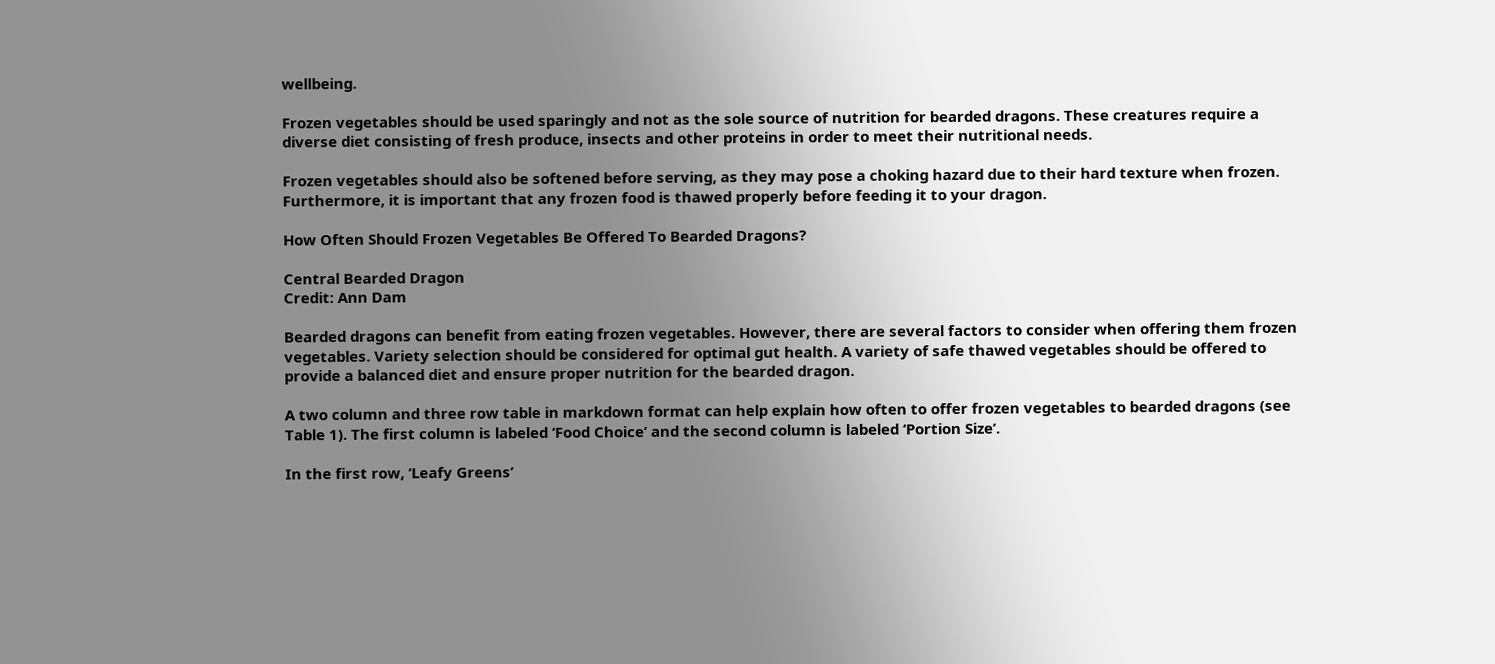wellbeing.

Frozen vegetables should be used sparingly and not as the sole source of nutrition for bearded dragons. These creatures require a diverse diet consisting of fresh produce, insects and other proteins in order to meet their nutritional needs.

Frozen vegetables should also be softened before serving, as they may pose a choking hazard due to their hard texture when frozen. Furthermore, it is important that any frozen food is thawed properly before feeding it to your dragon.

How Often Should Frozen Vegetables Be Offered To Bearded Dragons?

Central Bearded Dragon
Credit: Ann Dam

Bearded dragons can benefit from eating frozen vegetables. However, there are several factors to consider when offering them frozen vegetables. Variety selection should be considered for optimal gut health. A variety of safe thawed vegetables should be offered to provide a balanced diet and ensure proper nutrition for the bearded dragon.

A two column and three row table in markdown format can help explain how often to offer frozen vegetables to bearded dragons (see Table 1). The first column is labeled ‘Food Choice’ and the second column is labeled ‘Portion Size’.

In the first row, ‘Leafy Greens’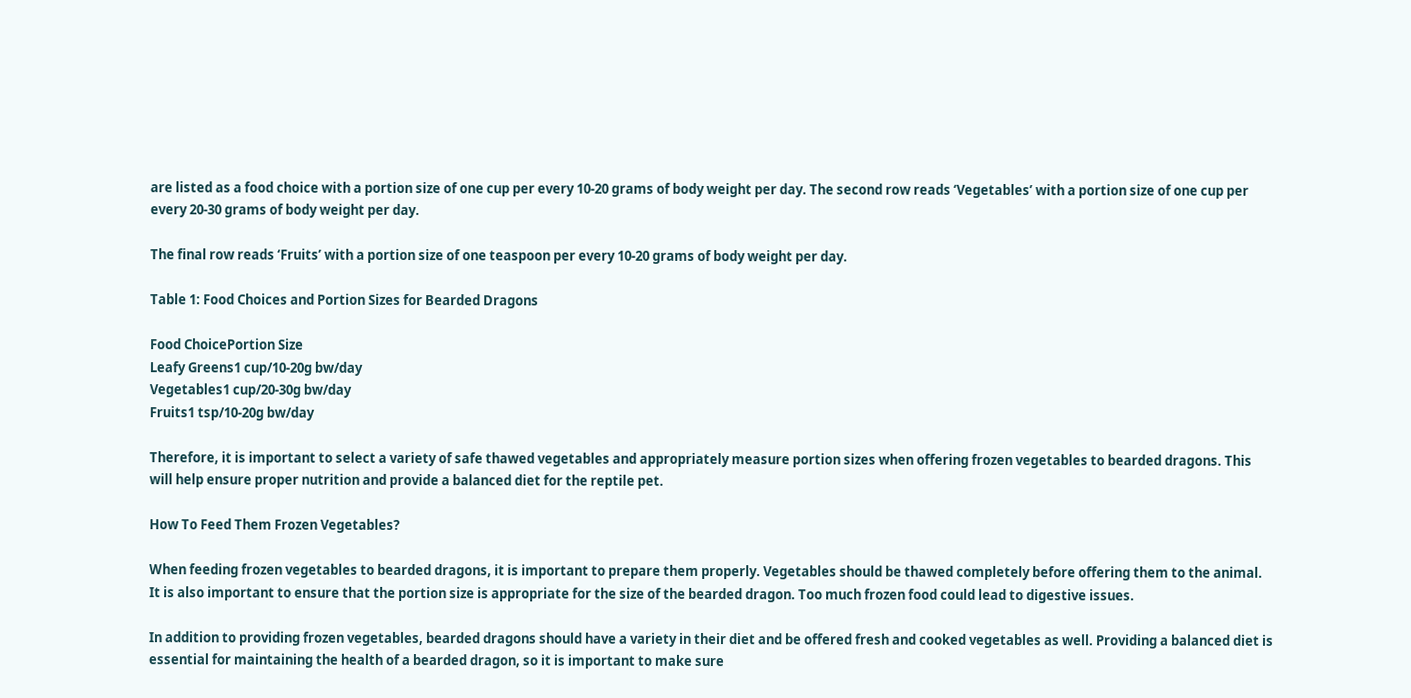are listed as a food choice with a portion size of one cup per every 10-20 grams of body weight per day. The second row reads ‘Vegetables’ with a portion size of one cup per every 20-30 grams of body weight per day.

The final row reads ‘Fruits’ with a portion size of one teaspoon per every 10-20 grams of body weight per day.

Table 1: Food Choices and Portion Sizes for Bearded Dragons

Food ChoicePortion Size
Leafy Greens1 cup/10-20g bw/day
Vegetables1 cup/20-30g bw/day
Fruits1 tsp/10-20g bw/day

Therefore, it is important to select a variety of safe thawed vegetables and appropriately measure portion sizes when offering frozen vegetables to bearded dragons. This will help ensure proper nutrition and provide a balanced diet for the reptile pet.

How To Feed Them Frozen Vegetables?

When feeding frozen vegetables to bearded dragons, it is important to prepare them properly. Vegetables should be thawed completely before offering them to the animal. It is also important to ensure that the portion size is appropriate for the size of the bearded dragon. Too much frozen food could lead to digestive issues.

In addition to providing frozen vegetables, bearded dragons should have a variety in their diet and be offered fresh and cooked vegetables as well. Providing a balanced diet is essential for maintaining the health of a bearded dragon, so it is important to make sure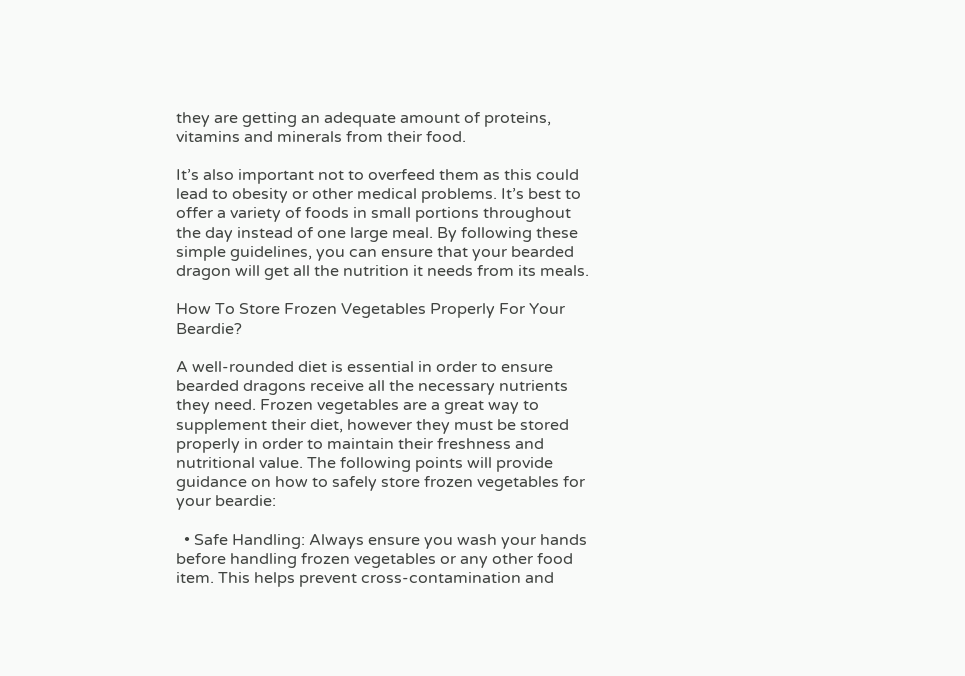they are getting an adequate amount of proteins, vitamins and minerals from their food.

It’s also important not to overfeed them as this could lead to obesity or other medical problems. It’s best to offer a variety of foods in small portions throughout the day instead of one large meal. By following these simple guidelines, you can ensure that your bearded dragon will get all the nutrition it needs from its meals.

How To Store Frozen Vegetables Properly For Your Beardie?

A well-rounded diet is essential in order to ensure bearded dragons receive all the necessary nutrients they need. Frozen vegetables are a great way to supplement their diet, however they must be stored properly in order to maintain their freshness and nutritional value. The following points will provide guidance on how to safely store frozen vegetables for your beardie:

  • Safe Handling: Always ensure you wash your hands before handling frozen vegetables or any other food item. This helps prevent cross-contamination and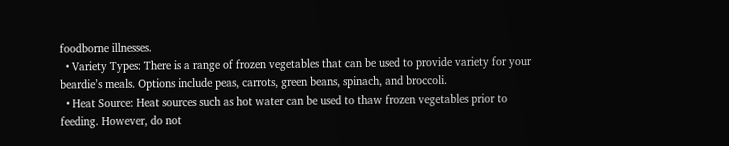foodborne illnesses.
  • Variety Types: There is a range of frozen vegetables that can be used to provide variety for your beardie’s meals. Options include peas, carrots, green beans, spinach, and broccoli.
  • Heat Source: Heat sources such as hot water can be used to thaw frozen vegetables prior to feeding. However, do not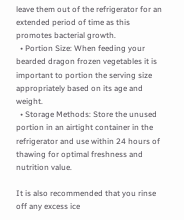leave them out of the refrigerator for an extended period of time as this promotes bacterial growth.
  • Portion Size: When feeding your bearded dragon frozen vegetables it is important to portion the serving size appropriately based on its age and weight.
  • Storage Methods: Store the unused portion in an airtight container in the refrigerator and use within 24 hours of thawing for optimal freshness and nutrition value.

It is also recommended that you rinse off any excess ice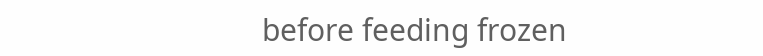before feeding frozen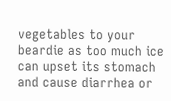vegetables to your beardie as too much ice can upset its stomach and cause diarrhea or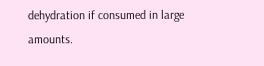dehydration if consumed in large amounts.